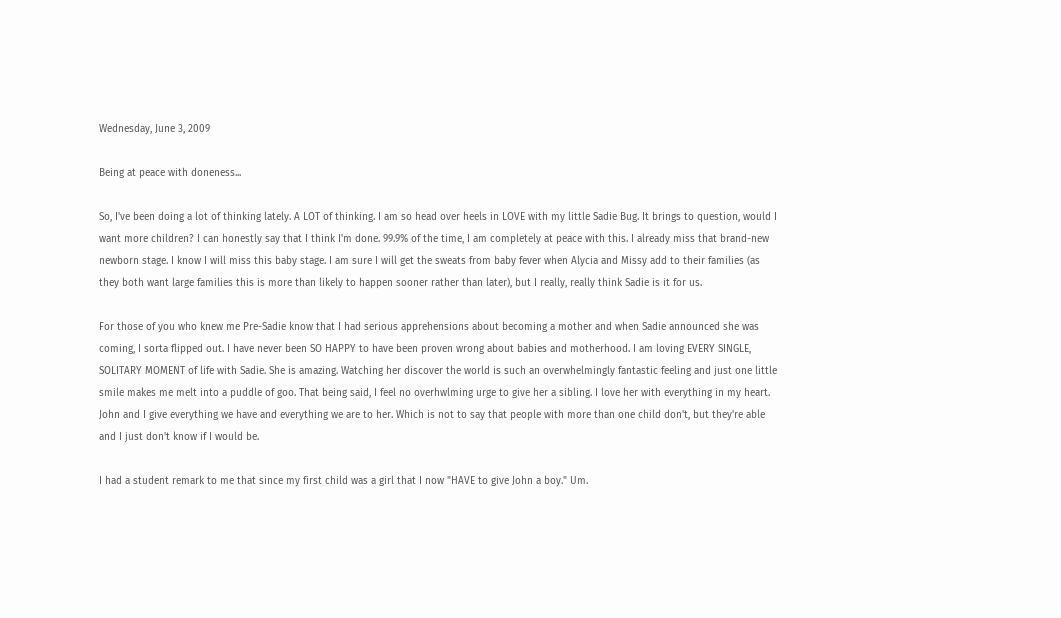Wednesday, June 3, 2009

Being at peace with doneness...

So, I've been doing a lot of thinking lately. A LOT of thinking. I am so head over heels in LOVE with my little Sadie Bug. It brings to question, would I want more children? I can honestly say that I think I'm done. 99.9% of the time, I am completely at peace with this. I already miss that brand-new newborn stage. I know I will miss this baby stage. I am sure I will get the sweats from baby fever when Alycia and Missy add to their families (as they both want large families this is more than likely to happen sooner rather than later), but I really, really think Sadie is it for us.

For those of you who knew me Pre-Sadie know that I had serious apprehensions about becoming a mother and when Sadie announced she was coming, I sorta flipped out. I have never been SO HAPPY to have been proven wrong about babies and motherhood. I am loving EVERY SINGLE, SOLITARY MOMENT of life with Sadie. She is amazing. Watching her discover the world is such an overwhelmingly fantastic feeling and just one little smile makes me melt into a puddle of goo. That being said, I feel no overhwlming urge to give her a sibling. I love her with everything in my heart. John and I give everything we have and everything we are to her. Which is not to say that people with more than one child don't, but they're able and I just don't know if I would be.

I had a student remark to me that since my first child was a girl that I now "HAVE to give John a boy." Um.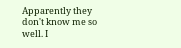Apparently they don't know me so well. I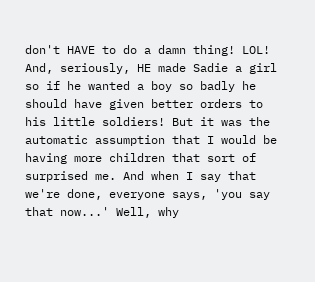don't HAVE to do a damn thing! LOL! And, seriously, HE made Sadie a girl so if he wanted a boy so badly he should have given better orders to his little soldiers! But it was the automatic assumption that I would be having more children that sort of surprised me. And when I say that we're done, everyone says, 'you say that now...' Well, why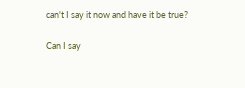can't I say it now and have it be true?

Can I say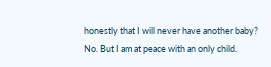honestly that I will never have another baby? No. But I am at peace with an only child.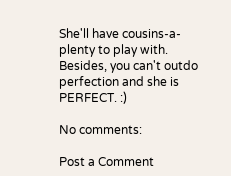She'll have cousins-a-plenty to play with. Besides, you can't outdo perfection and she is PERFECT. :)

No comments:

Post a Comment